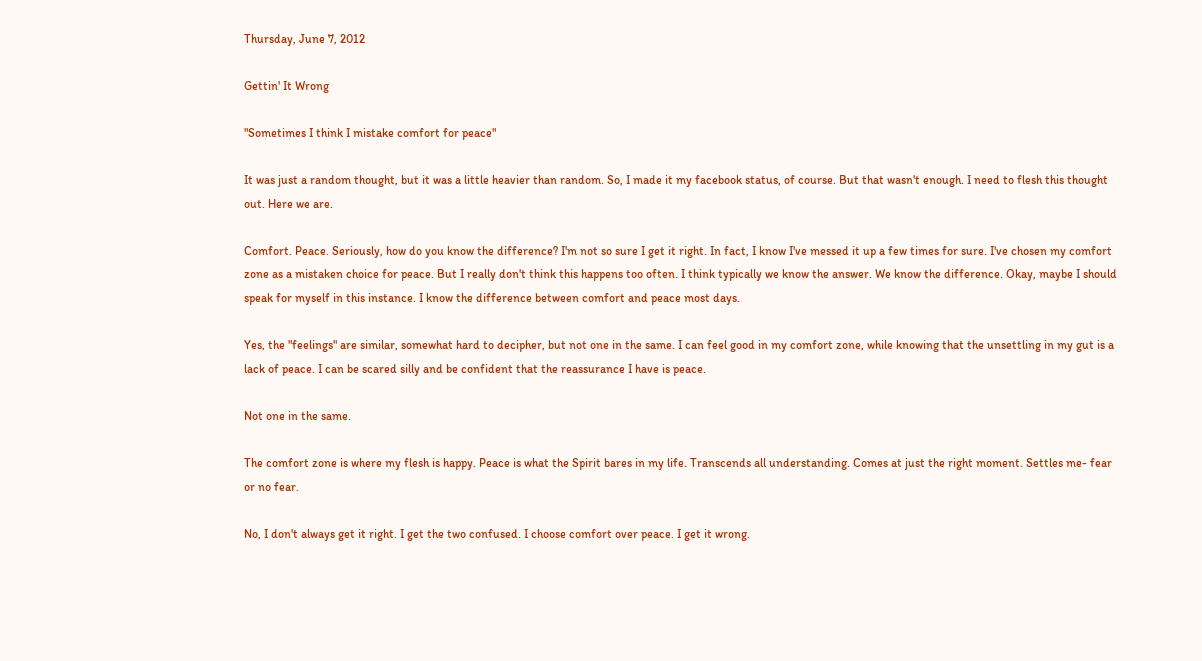Thursday, June 7, 2012

Gettin' It Wrong

"Sometimes I think I mistake comfort for peace"

It was just a random thought, but it was a little heavier than random. So, I made it my facebook status, of course. But that wasn't enough. I need to flesh this thought out. Here we are.

Comfort. Peace. Seriously, how do you know the difference? I'm not so sure I get it right. In fact, I know I've messed it up a few times for sure. I've chosen my comfort zone as a mistaken choice for peace. But I really don't think this happens too often. I think typically we know the answer. We know the difference. Okay, maybe I should speak for myself in this instance. I know the difference between comfort and peace most days.

Yes, the "feelings" are similar, somewhat hard to decipher, but not one in the same. I can feel good in my comfort zone, while knowing that the unsettling in my gut is a lack of peace. I can be scared silly and be confident that the reassurance I have is peace.

Not one in the same.

The comfort zone is where my flesh is happy. Peace is what the Spirit bares in my life. Transcends all understanding. Comes at just the right moment. Settles me- fear or no fear.

No, I don't always get it right. I get the two confused. I choose comfort over peace. I get it wrong.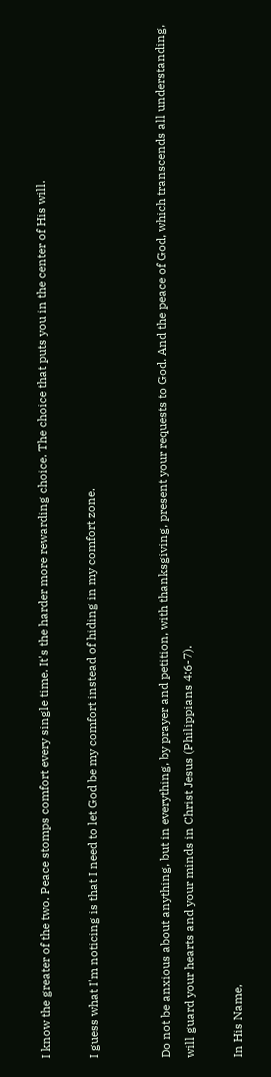I know the greater of the two. Peace stomps comfort every single time. It's the harder more rewarding choice. The choice that puts you in the center of His will.

I guess what I'm noticing is that I need to let God be my comfort instead of hiding in my comfort zone.


Do not be anxious about anything, but in everything, by prayer and petition, with thanksgiving, present your requests to God. And the peace of God, which transcends all understanding, will guard your hearts and your minds in Christ Jesus (Philippians 4:6-7).

In His Name,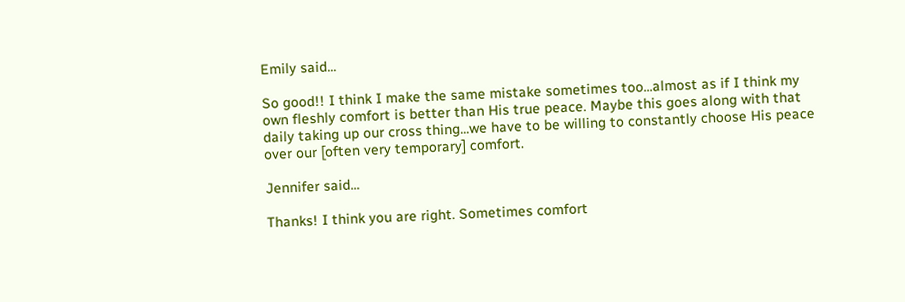Emily said...

So good!! I think I make the same mistake sometimes too...almost as if I think my own fleshly comfort is better than His true peace. Maybe this goes along with that daily taking up our cross thing...we have to be willing to constantly choose His peace over our [often very temporary] comfort.

Jennifer said...

Thanks! I think you are right. Sometimes comfort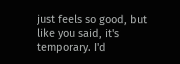just feels so good, but like you said, it's temporary. I'd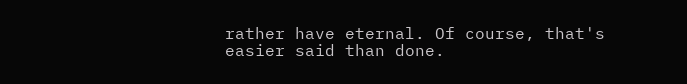rather have eternal. Of course, that's easier said than done.